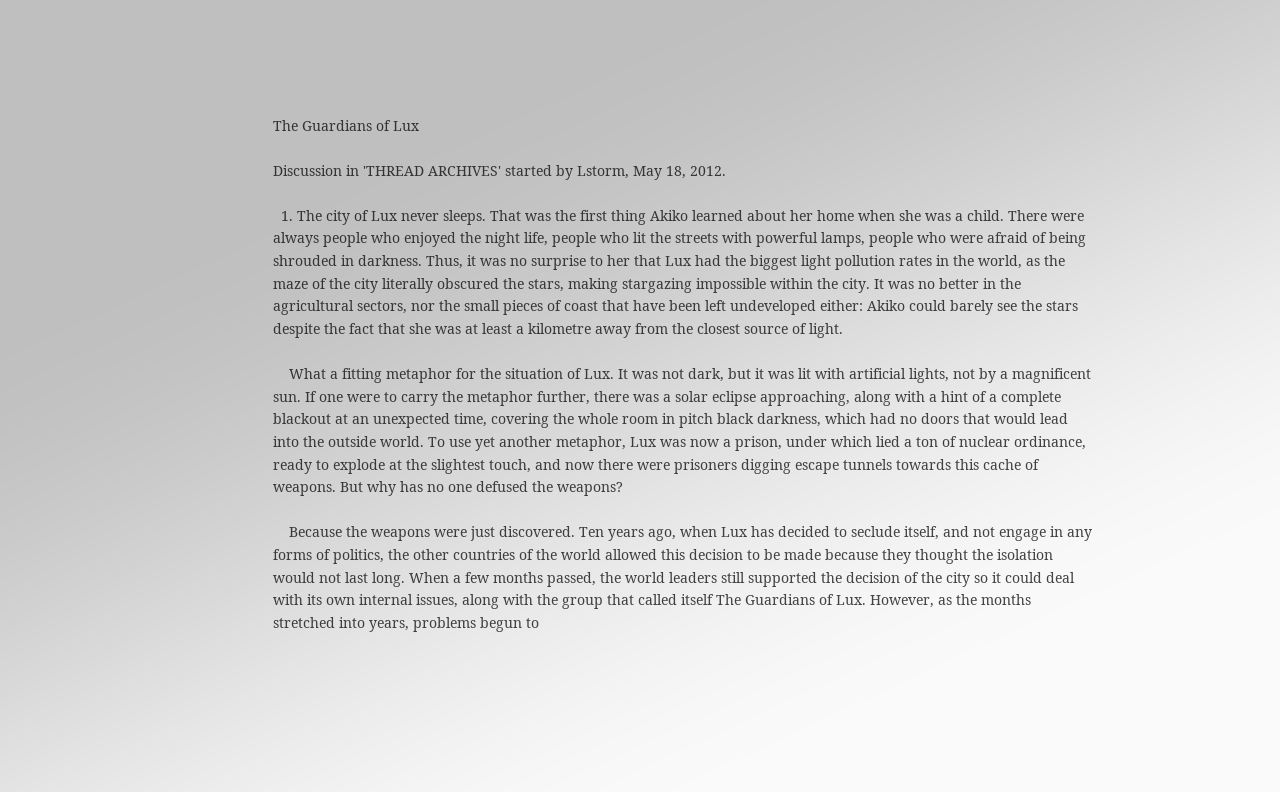The Guardians of Lux

Discussion in 'THREAD ARCHIVES' started by Lstorm, May 18, 2012.

  1. The city of Lux never sleeps. That was the first thing Akiko learned about her home when she was a child. There were always people who enjoyed the night life, people who lit the streets with powerful lamps, people who were afraid of being shrouded in darkness. Thus, it was no surprise to her that Lux had the biggest light pollution rates in the world, as the maze of the city literally obscured the stars, making stargazing impossible within the city. It was no better in the agricultural sectors, nor the small pieces of coast that have been left undeveloped either: Akiko could barely see the stars despite the fact that she was at least a kilometre away from the closest source of light.

    What a fitting metaphor for the situation of Lux. It was not dark, but it was lit with artificial lights, not by a magnificent sun. If one were to carry the metaphor further, there was a solar eclipse approaching, along with a hint of a complete blackout at an unexpected time, covering the whole room in pitch black darkness, which had no doors that would lead into the outside world. To use yet another metaphor, Lux was now a prison, under which lied a ton of nuclear ordinance, ready to explode at the slightest touch, and now there were prisoners digging escape tunnels towards this cache of weapons. But why has no one defused the weapons?

    Because the weapons were just discovered. Ten years ago, when Lux has decided to seclude itself, and not engage in any forms of politics, the other countries of the world allowed this decision to be made because they thought the isolation would not last long. When a few months passed, the world leaders still supported the decision of the city so it could deal with its own internal issues, along with the group that called itself The Guardians of Lux. However, as the months stretched into years, problems begun to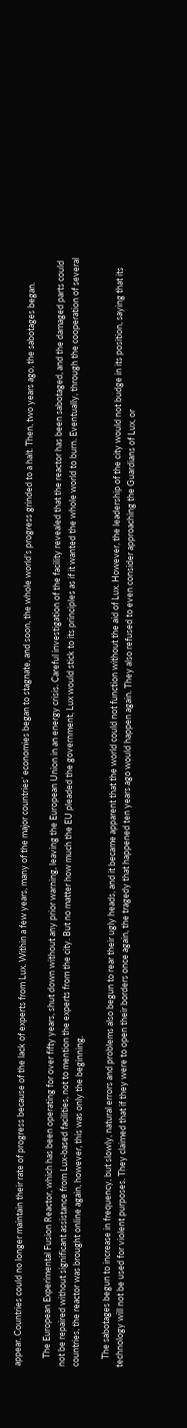appear. Countries could no longer maintain their rate of progress because of the lack of experts from Lux. Within a few years, many of the major countries’ economies began to stagnate, and soon, the whole world’s progress grinded to a halt. Then, two years ago, the sabotages began.

    The European Experimental Fusion Reactor, which has been operating for over fifty years, shut down without any prior warning, leaving the European Union in an energy crisis. Careful investigation of the facility revealed that the reactor has been sabotaged, and the damaged parts could not be repaired without significant assistance from Lux-based facilities, not to mention the experts from the city. But no matter how much the EU pleaded the government, Lux would stick to its principles as if it wanted the whole world to burn. Eventually, through the cooperation of several countries, the reactor was brought online again, however, this was only the beginning.

    The sabotages begun to increase in frequency, but slowly, natural errors and problems also begun to rear their ugly heads, and it became apparent that the world could not function without the aid of Lux. However, the leadership of the city would not budge in its position, saying that its technology will not be used for violent purposes. They claimed that if they were to open their borders once again, the tragedy that happened ten years ago would happen again. They also refused to even consider approaching the Guardians of Lux, or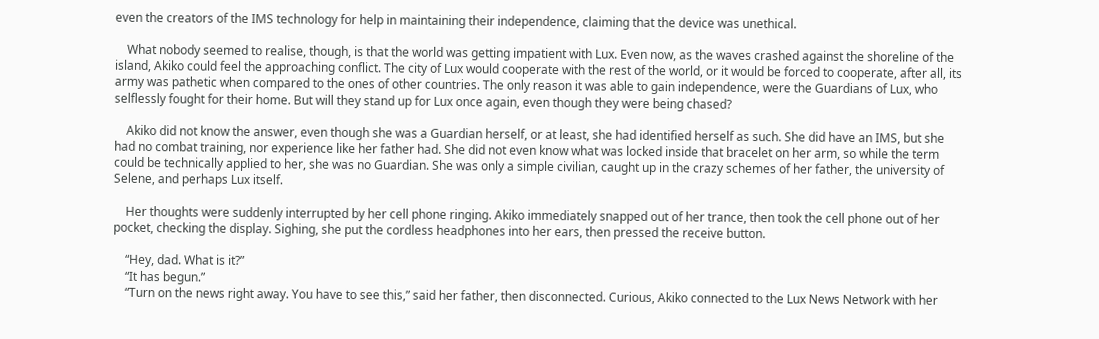even the creators of the IMS technology for help in maintaining their independence, claiming that the device was unethical.

    What nobody seemed to realise, though, is that the world was getting impatient with Lux. Even now, as the waves crashed against the shoreline of the island, Akiko could feel the approaching conflict. The city of Lux would cooperate with the rest of the world, or it would be forced to cooperate, after all, its army was pathetic when compared to the ones of other countries. The only reason it was able to gain independence, were the Guardians of Lux, who selflessly fought for their home. But will they stand up for Lux once again, even though they were being chased?

    Akiko did not know the answer, even though she was a Guardian herself, or at least, she had identified herself as such. She did have an IMS, but she had no combat training, nor experience like her father had. She did not even know what was locked inside that bracelet on her arm, so while the term could be technically applied to her, she was no Guardian. She was only a simple civilian, caught up in the crazy schemes of her father, the university of Selene, and perhaps Lux itself.

    Her thoughts were suddenly interrupted by her cell phone ringing. Akiko immediately snapped out of her trance, then took the cell phone out of her pocket, checking the display. Sighing, she put the cordless headphones into her ears, then pressed the receive button.

    “Hey, dad. What is it?”
    “It has begun.”
    “Turn on the news right away. You have to see this,” said her father, then disconnected. Curious, Akiko connected to the Lux News Network with her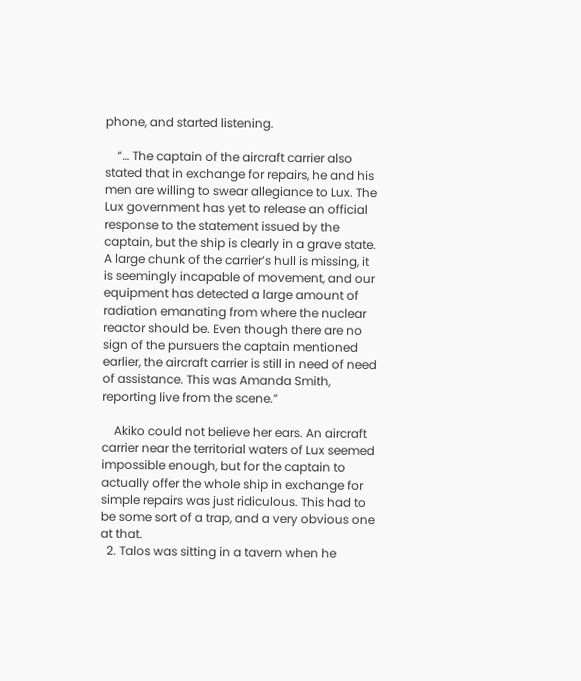phone, and started listening.

    “… The captain of the aircraft carrier also stated that in exchange for repairs, he and his men are willing to swear allegiance to Lux. The Lux government has yet to release an official response to the statement issued by the captain, but the ship is clearly in a grave state. A large chunk of the carrier’s hull is missing, it is seemingly incapable of movement, and our equipment has detected a large amount of radiation emanating from where the nuclear reactor should be. Even though there are no sign of the pursuers the captain mentioned earlier, the aircraft carrier is still in need of need of assistance. This was Amanda Smith, reporting live from the scene.”

    Akiko could not believe her ears. An aircraft carrier near the territorial waters of Lux seemed impossible enough, but for the captain to actually offer the whole ship in exchange for simple repairs was just ridiculous. This had to be some sort of a trap, and a very obvious one at that.
  2. Talos was sitting in a tavern when he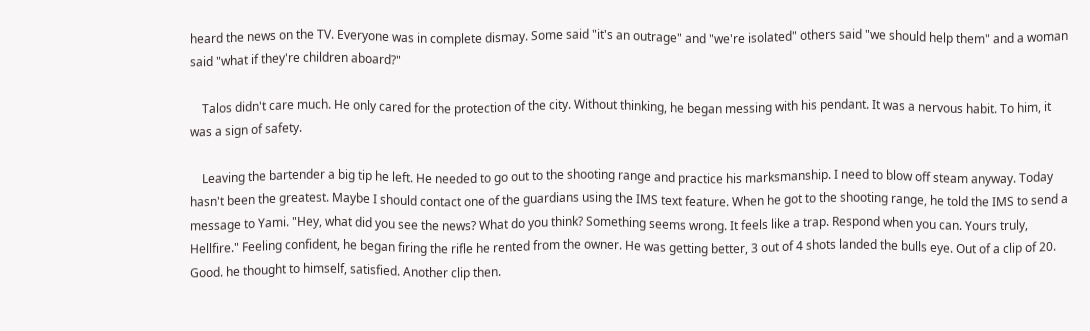heard the news on the TV. Everyone was in complete dismay. Some said "it's an outrage" and "we're isolated" others said "we should help them" and a woman said "what if they're children aboard?"

    Talos didn't care much. He only cared for the protection of the city. Without thinking, he began messing with his pendant. It was a nervous habit. To him, it was a sign of safety.

    Leaving the bartender a big tip he left. He needed to go out to the shooting range and practice his marksmanship. I need to blow off steam anyway. Today hasn't been the greatest. Maybe I should contact one of the guardians using the IMS text feature. When he got to the shooting range, he told the IMS to send a message to Yami. "Hey, what did you see the news? What do you think? Something seems wrong. It feels like a trap. Respond when you can. Yours truly, Hellfire." Feeling confident, he began firing the rifle he rented from the owner. He was getting better, 3 out of 4 shots landed the bulls eye. Out of a clip of 20. Good. he thought to himself, satisfied. Another clip then.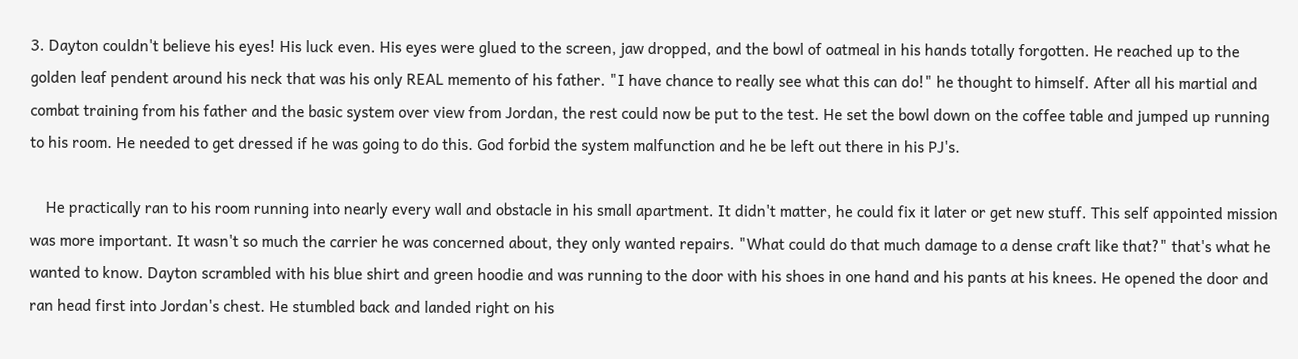3. Dayton couldn't believe his eyes! His luck even. His eyes were glued to the screen, jaw dropped, and the bowl of oatmeal in his hands totally forgotten. He reached up to the golden leaf pendent around his neck that was his only REAL memento of his father. "I have chance to really see what this can do!" he thought to himself. After all his martial and combat training from his father and the basic system over view from Jordan, the rest could now be put to the test. He set the bowl down on the coffee table and jumped up running to his room. He needed to get dressed if he was going to do this. God forbid the system malfunction and he be left out there in his PJ's.

    He practically ran to his room running into nearly every wall and obstacle in his small apartment. It didn't matter, he could fix it later or get new stuff. This self appointed mission was more important. It wasn't so much the carrier he was concerned about, they only wanted repairs. "What could do that much damage to a dense craft like that?" that's what he wanted to know. Dayton scrambled with his blue shirt and green hoodie and was running to the door with his shoes in one hand and his pants at his knees. He opened the door and ran head first into Jordan's chest. He stumbled back and landed right on his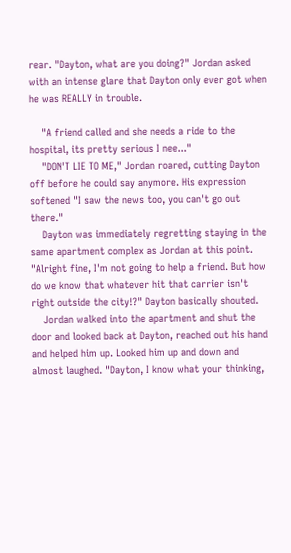rear. "Dayton, what are you doing?" Jordan asked with an intense glare that Dayton only ever got when he was REALLY in trouble.

    "A friend called and she needs a ride to the hospital, its pretty serious I nee..."
    "DON'T LIE TO ME," Jordan roared, cutting Dayton off before he could say anymore. His expression softened "I saw the news too, you can't go out there."
    Dayton was immediately regretting staying in the same apartment complex as Jordan at this point. "Alright fine, I'm not going to help a friend. But how do we know that whatever hit that carrier isn't right outside the city!?" Dayton basically shouted.
    Jordan walked into the apartment and shut the door and looked back at Dayton, reached out his hand and helped him up. Looked him up and down and almost laughed. "Dayton, I know what your thinking,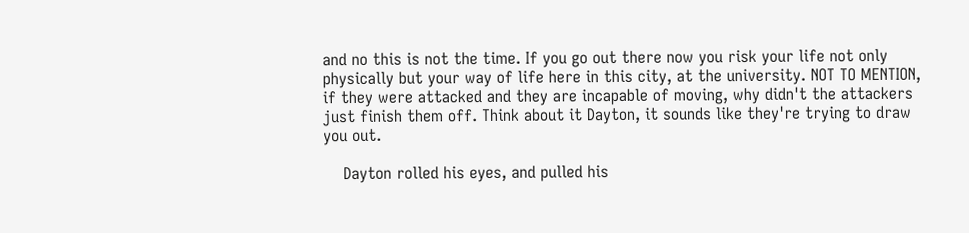and no this is not the time. If you go out there now you risk your life not only physically but your way of life here in this city, at the university. NOT TO MENTION, if they were attacked and they are incapable of moving, why didn't the attackers just finish them off. Think about it Dayton, it sounds like they're trying to draw you out.

    Dayton rolled his eyes, and pulled his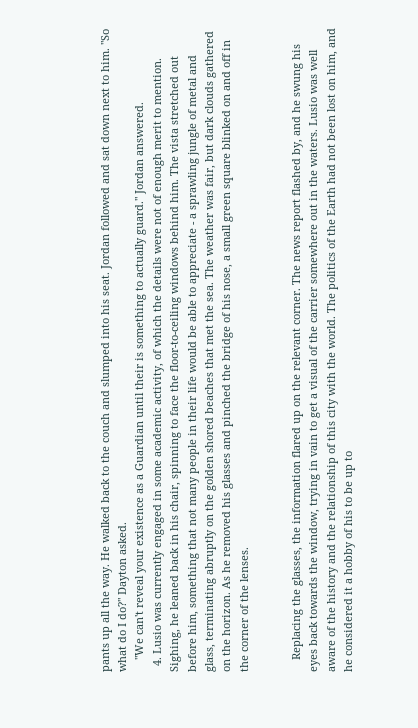pants up all the way. He walked back to the couch and slumped into his seat. Jordan followed and sat down next to him. "So what do I do?" Dayton asked.
    "We can't reveal your existence as a Guardian until their is something to actually guard." Jordan answered.
  4. Lusio was currently engaged in some academic activity, of which the details were not of enough merit to mention. Sighing, he leaned back in his chair, spinning to face the floor-to-ceiling windows behind him. The vista stretched out before him, something that not many people in their life would be able to appreciate - a sprawling jungle of metal and glass, terminating abruptly on the golden shored beaches that met the sea. The weather was fair, but dark clouds gathered on the horizon. As he removed his glasses and pinched the bridge of his nose, a small green square blinked on and off in the corner of the lenses.


    Replacing the glasses, the information flared up on the relevant corner. The news report flashed by, and he swung his eyes back towards the window, trying in vain to get a visual of the carrier somewhere out in the waters. Lusio was well aware of the history and the relationship of this city with the world. The politics of the Earth had not been lost on him, and he considered it a hobby of his to be up to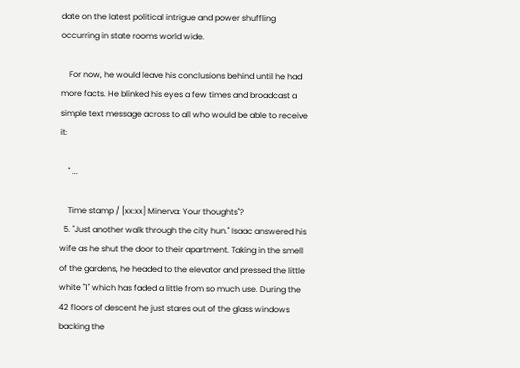date on the latest political intrigue and power shuffling occurring in state rooms world wide.

    For now, he would leave his conclusions behind until he had more facts. He blinked his eyes a few times and broadcast a simple text message across to all who would be able to receive it:

    " ...

    Time stamp / [xx:xx] Minerva: Your thoughts"?
  5. "Just another walk through the city hun." Isaac answered his wife as he shut the door to their apartment. Taking in the smell of the gardens, he headed to the elevator and pressed the little white "1" which has faded a little from so much use. During the 42 floors of descent he just stares out of the glass windows backing the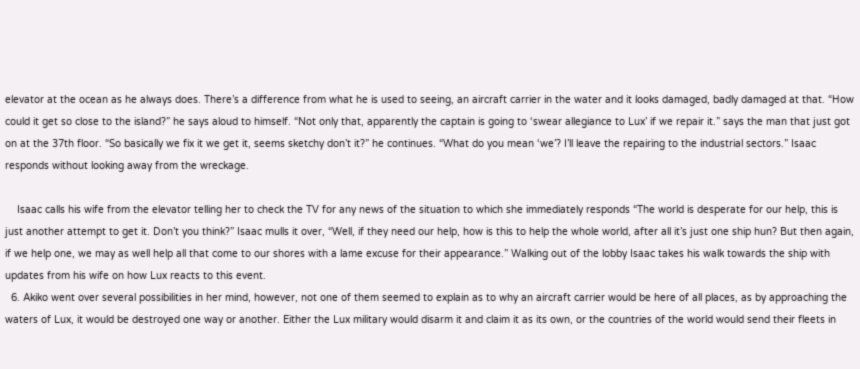elevator at the ocean as he always does. There’s a difference from what he is used to seeing, an aircraft carrier in the water and it looks damaged, badly damaged at that. “How could it get so close to the island?” he says aloud to himself. “Not only that, apparently the captain is going to ‘swear allegiance to Lux’ if we repair it.” says the man that just got on at the 37th floor. “So basically we fix it we get it, seems sketchy don’t it?” he continues. “What do you mean ‘we’? I’ll leave the repairing to the industrial sectors.” Isaac responds without looking away from the wreckage.

    Isaac calls his wife from the elevator telling her to check the TV for any news of the situation to which she immediately responds “The world is desperate for our help, this is just another attempt to get it. Don’t you think?” Isaac mulls it over, “Well, if they need our help, how is this to help the whole world, after all it’s just one ship hun? But then again, if we help one, we may as well help all that come to our shores with a lame excuse for their appearance.” Walking out of the lobby Isaac takes his walk towards the ship with updates from his wife on how Lux reacts to this event.
  6. Akiko went over several possibilities in her mind, however, not one of them seemed to explain as to why an aircraft carrier would be here of all places, as by approaching the waters of Lux, it would be destroyed one way or another. Either the Lux military would disarm it and claim it as its own, or the countries of the world would send their fleets in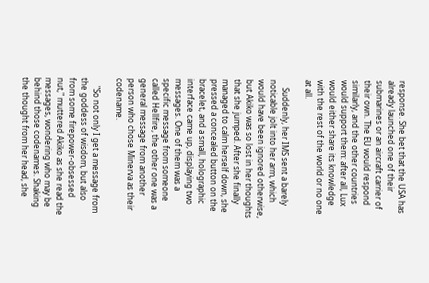response. She bet that the USA has already launched one of their submarines or an aircraft carrier of their own. The EU would respond similarly, and the other countries would support them: after all, Lux would either share its knowledge with the rest of the world or no one at all.

    Suddenly, her IMS sent a barely noticable jolt into her arm, which would have been ignored otherwise, but Akiko was so lost in her thoughts that she jumped. After she finally managed to calm herself down, she pressed a concealed button on the bracelet, and a small, holographic interface came up, displaying two messages. One of them was a specific message from someone called Hellfire, the other one was a general message from another person who chose Minerva as their codename.

    "So not only I get a message from the goddess of wisdom, but also from some firepower-obsessed nut," muttered Akiko as she read the messages, wondering who may be behind those codenames. Shaking the thought from her head, she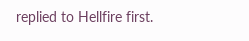replied to Hellfire first.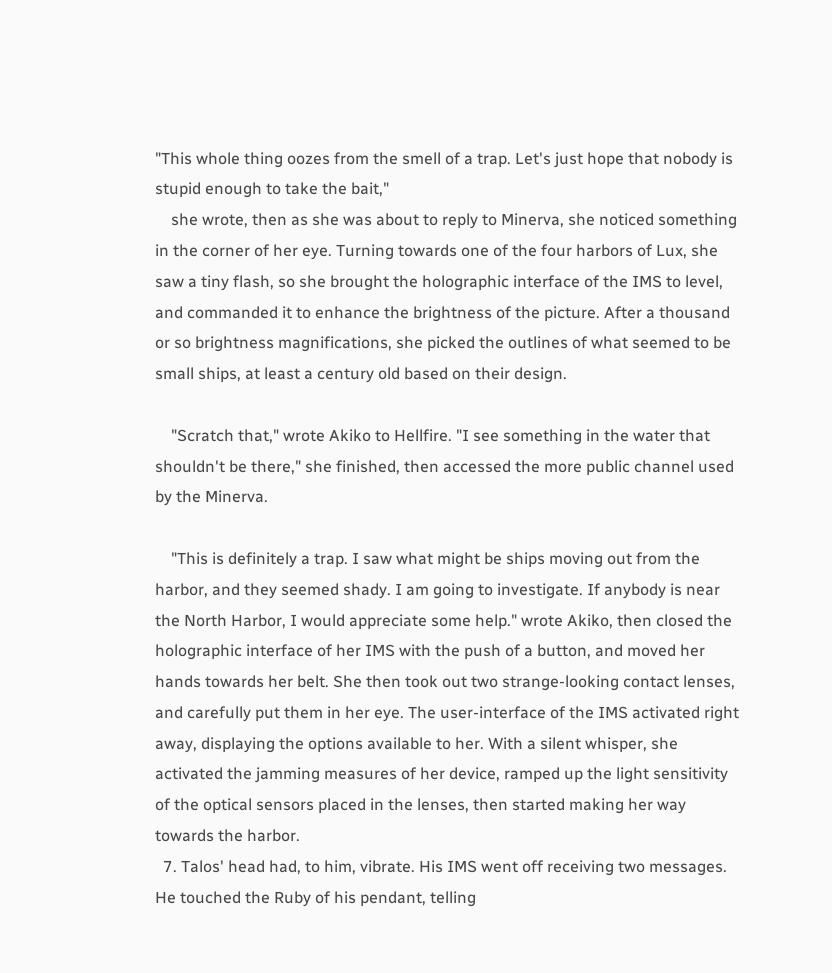"This whole thing oozes from the smell of a trap. Let's just hope that nobody is stupid enough to take the bait,"
    she wrote, then as she was about to reply to Minerva, she noticed something in the corner of her eye. Turning towards one of the four harbors of Lux, she saw a tiny flash, so she brought the holographic interface of the IMS to level, and commanded it to enhance the brightness of the picture. After a thousand or so brightness magnifications, she picked the outlines of what seemed to be small ships, at least a century old based on their design.

    "Scratch that," wrote Akiko to Hellfire. "I see something in the water that shouldn't be there," she finished, then accessed the more public channel used by the Minerva.

    "This is definitely a trap. I saw what might be ships moving out from the harbor, and they seemed shady. I am going to investigate. If anybody is near the North Harbor, I would appreciate some help." wrote Akiko, then closed the holographic interface of her IMS with the push of a button, and moved her hands towards her belt. She then took out two strange-looking contact lenses, and carefully put them in her eye. The user-interface of the IMS activated right away, displaying the options available to her. With a silent whisper, she activated the jamming measures of her device, ramped up the light sensitivity of the optical sensors placed in the lenses, then started making her way towards the harbor.
  7. Talos' head had, to him, vibrate. His IMS went off receiving two messages. He touched the Ruby of his pendant, telling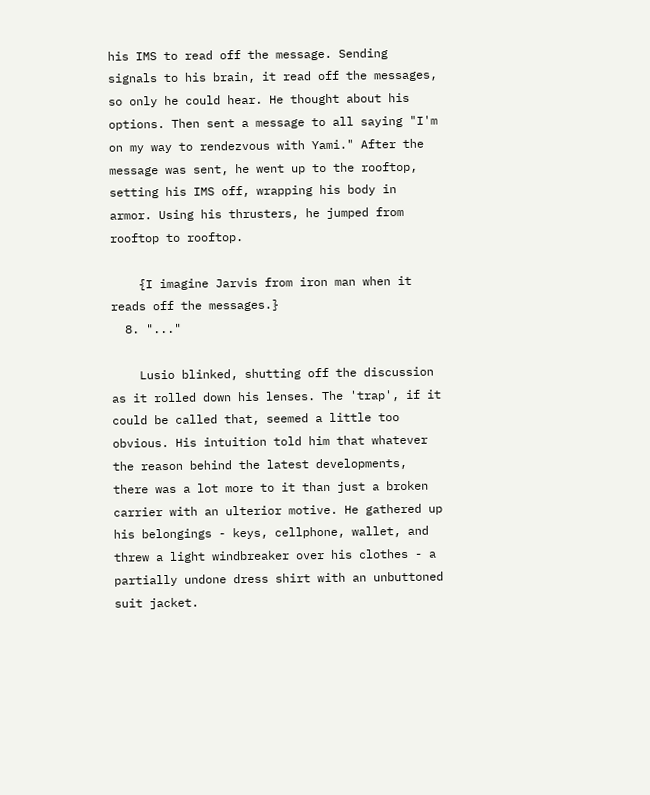his IMS to read off the message. Sending signals to his brain, it read off the messages, so only he could hear. He thought about his options. Then sent a message to all saying "I'm on my way to rendezvous with Yami." After the message was sent, he went up to the rooftop, setting his IMS off, wrapping his body in armor. Using his thrusters, he jumped from rooftop to rooftop.

    {I imagine Jarvis from iron man when it reads off the messages.}
  8. "..."

    Lusio blinked, shutting off the discussion as it rolled down his lenses. The 'trap', if it could be called that, seemed a little too obvious. His intuition told him that whatever the reason behind the latest developments, there was a lot more to it than just a broken carrier with an ulterior motive. He gathered up his belongings - keys, cellphone, wallet, and threw a light windbreaker over his clothes - a partially undone dress shirt with an unbuttoned suit jacket.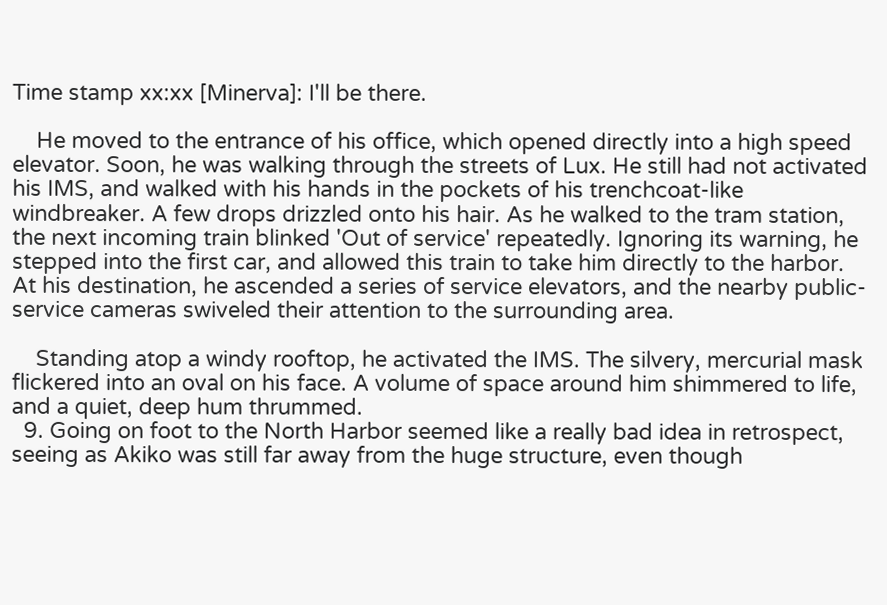Time stamp xx:xx [Minerva]: I'll be there.

    He moved to the entrance of his office, which opened directly into a high speed elevator. Soon, he was walking through the streets of Lux. He still had not activated his IMS, and walked with his hands in the pockets of his trenchcoat-like windbreaker. A few drops drizzled onto his hair. As he walked to the tram station, the next incoming train blinked 'Out of service' repeatedly. Ignoring its warning, he stepped into the first car, and allowed this train to take him directly to the harbor. At his destination, he ascended a series of service elevators, and the nearby public-service cameras swiveled their attention to the surrounding area.

    Standing atop a windy rooftop, he activated the IMS. The silvery, mercurial mask flickered into an oval on his face. A volume of space around him shimmered to life, and a quiet, deep hum thrummed.
  9. Going on foot to the North Harbor seemed like a really bad idea in retrospect, seeing as Akiko was still far away from the huge structure, even though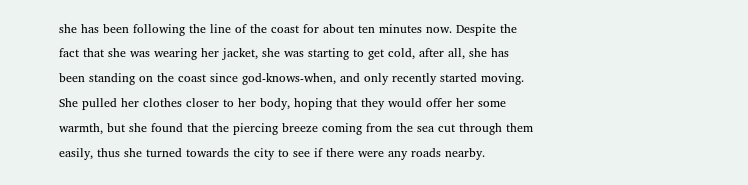she has been following the line of the coast for about ten minutes now. Despite the fact that she was wearing her jacket, she was starting to get cold, after all, she has been standing on the coast since god-knows-when, and only recently started moving. She pulled her clothes closer to her body, hoping that they would offer her some warmth, but she found that the piercing breeze coming from the sea cut through them easily, thus she turned towards the city to see if there were any roads nearby.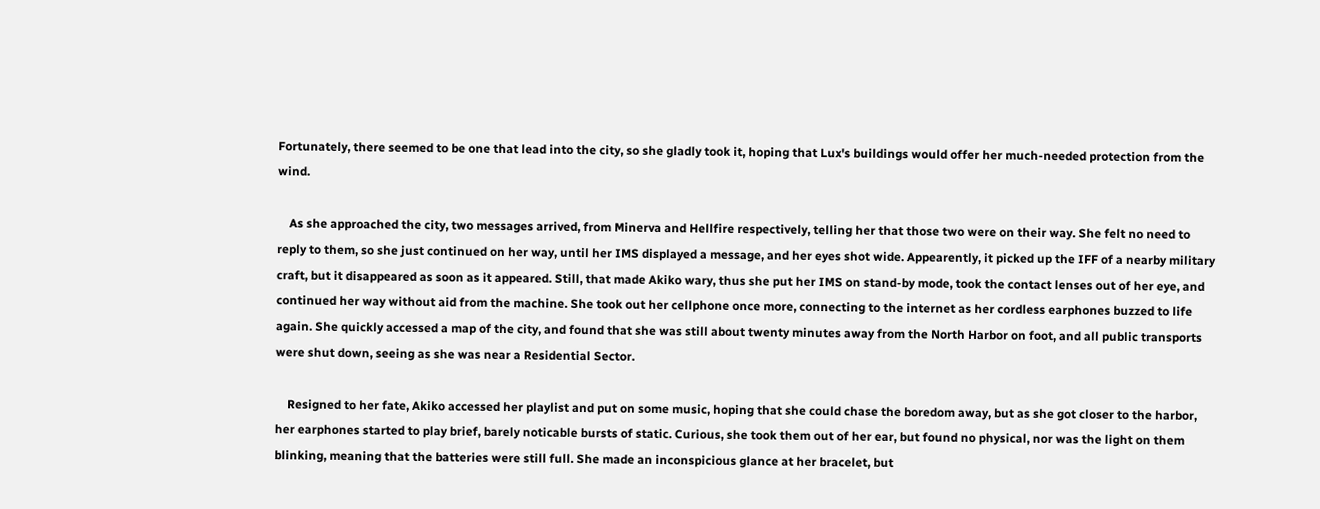Fortunately, there seemed to be one that lead into the city, so she gladly took it, hoping that Lux's buildings would offer her much-needed protection from the wind.

    As she approached the city, two messages arrived, from Minerva and Hellfire respectively, telling her that those two were on their way. She felt no need to reply to them, so she just continued on her way, until her IMS displayed a message, and her eyes shot wide. Appearently, it picked up the IFF of a nearby military craft, but it disappeared as soon as it appeared. Still, that made Akiko wary, thus she put her IMS on stand-by mode, took the contact lenses out of her eye, and continued her way without aid from the machine. She took out her cellphone once more, connecting to the internet as her cordless earphones buzzed to life again. She quickly accessed a map of the city, and found that she was still about twenty minutes away from the North Harbor on foot, and all public transports were shut down, seeing as she was near a Residential Sector.

    Resigned to her fate, Akiko accessed her playlist and put on some music, hoping that she could chase the boredom away, but as she got closer to the harbor, her earphones started to play brief, barely noticable bursts of static. Curious, she took them out of her ear, but found no physical, nor was the light on them blinking, meaning that the batteries were still full. She made an inconspicious glance at her bracelet, but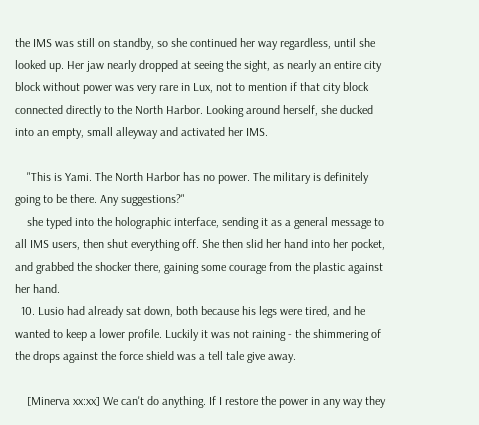the IMS was still on standby, so she continued her way regardless, until she looked up. Her jaw nearly dropped at seeing the sight, as nearly an entire city block without power was very rare in Lux, not to mention if that city block connected directly to the North Harbor. Looking around herself, she ducked into an empty, small alleyway and activated her IMS.

    "This is Yami. The North Harbor has no power. The military is definitely going to be there. Any suggestions?"
    she typed into the holographic interface, sending it as a general message to all IMS users, then shut everything off. She then slid her hand into her pocket, and grabbed the shocker there, gaining some courage from the plastic against her hand.
  10. Lusio had already sat down, both because his legs were tired, and he wanted to keep a lower profile. Luckily it was not raining - the shimmering of the drops against the force shield was a tell tale give away.

    [Minerva xx:xx] We can't do anything. If I restore the power in any way they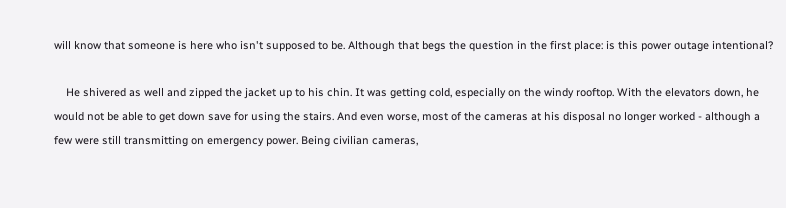will know that someone is here who isn't supposed to be. Although that begs the question in the first place: is this power outage intentional?

    He shivered as well and zipped the jacket up to his chin. It was getting cold, especially on the windy rooftop. With the elevators down, he would not be able to get down save for using the stairs. And even worse, most of the cameras at his disposal no longer worked - although a few were still transmitting on emergency power. Being civilian cameras,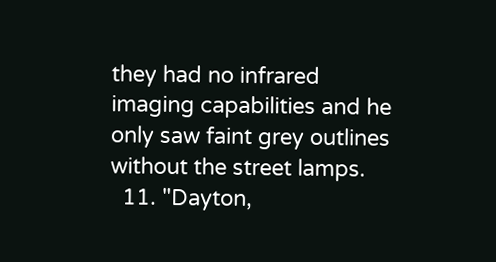they had no infrared imaging capabilities and he only saw faint grey outlines without the street lamps.
  11. "Dayton,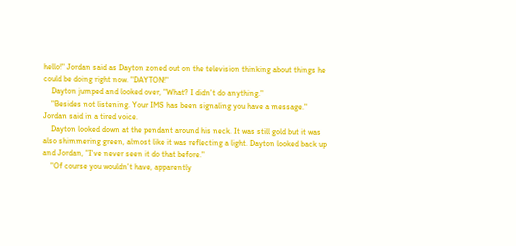hello!" Jordan said as Dayton zoned out on the television thinking about things he could be doing right now. "DAYTON!"
    Dayton jumped and looked over, "What? I didn't do anything."
    "Besides not listening. Your IMS has been signaling you have a message." Jordan said in a tired voice.
    Dayton looked down at the pendant around his neck. It was still gold but it was also shimmering green, almost like it was reflecting a light. Dayton looked back up and Jordan, "I've never seen it do that before."
    "Of course you wouldn't have, apparently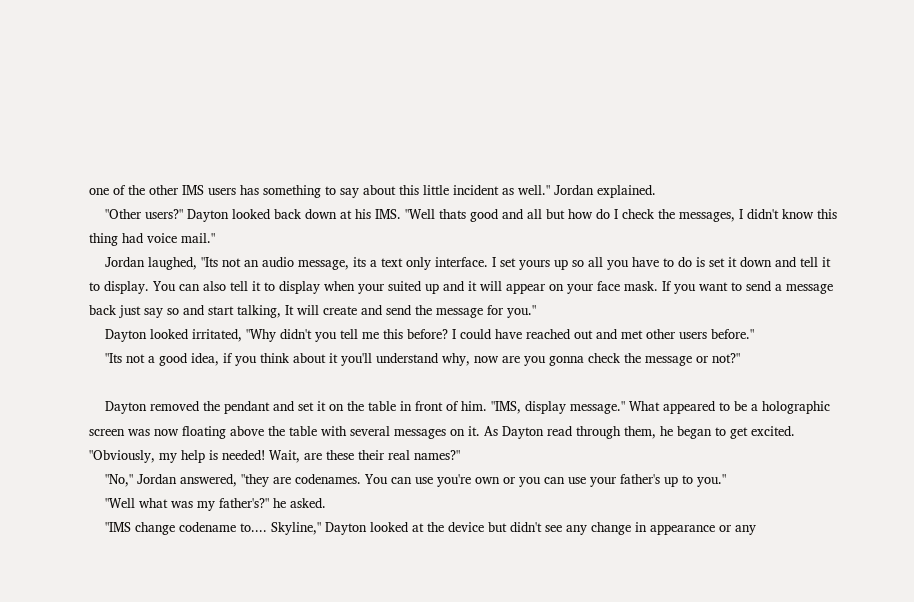one of the other IMS users has something to say about this little incident as well." Jordan explained.
    "Other users?" Dayton looked back down at his IMS. "Well thats good and all but how do I check the messages, I didn't know this thing had voice mail."
    Jordan laughed, "Its not an audio message, its a text only interface. I set yours up so all you have to do is set it down and tell it to display. You can also tell it to display when your suited up and it will appear on your face mask. If you want to send a message back just say so and start talking, It will create and send the message for you."
    Dayton looked irritated, "Why didn't you tell me this before? I could have reached out and met other users before."
    "Its not a good idea, if you think about it you'll understand why, now are you gonna check the message or not?"

    Dayton removed the pendant and set it on the table in front of him. "IMS, display message." What appeared to be a holographic screen was now floating above the table with several messages on it. As Dayton read through them, he began to get excited. "Obviously, my help is needed! Wait, are these their real names?"
    "No," Jordan answered, "they are codenames. You can use you're own or you can use your father's up to you."
    "Well what was my father's?" he asked.
    "IMS change codename to.... Skyline," Dayton looked at the device but didn't see any change in appearance or any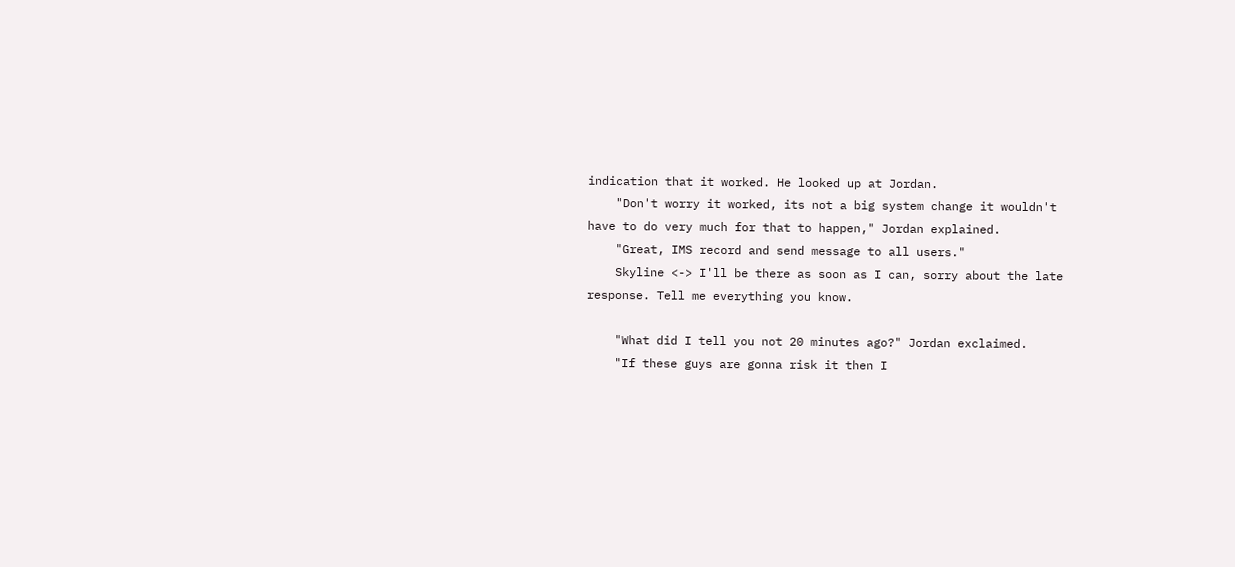indication that it worked. He looked up at Jordan.
    "Don't worry it worked, its not a big system change it wouldn't have to do very much for that to happen," Jordan explained.
    "Great, IMS record and send message to all users."
    Skyline <-> I'll be there as soon as I can, sorry about the late response. Tell me everything you know.

    "What did I tell you not 20 minutes ago?" Jordan exclaimed.
    "If these guys are gonna risk it then I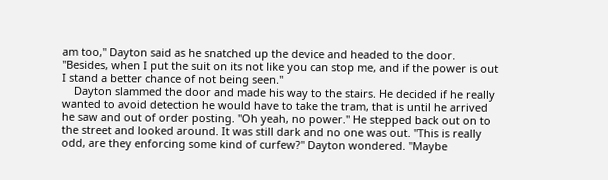am too," Dayton said as he snatched up the device and headed to the door. "Besides, when I put the suit on its not like you can stop me, and if the power is out I stand a better chance of not being seen."
    Dayton slammed the door and made his way to the stairs. He decided if he really wanted to avoid detection he would have to take the tram, that is until he arrived he saw and out of order posting. "Oh yeah, no power." He stepped back out on to the street and looked around. It was still dark and no one was out. "This is really odd, are they enforcing some kind of curfew?" Dayton wondered. "Maybe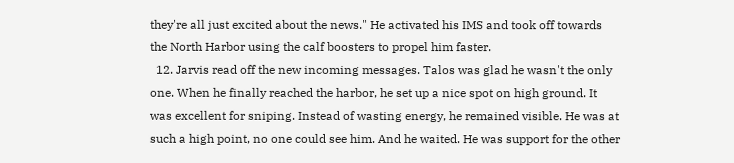they're all just excited about the news." He activated his IMS and took off towards the North Harbor using the calf boosters to propel him faster.
  12. Jarvis read off the new incoming messages. Talos was glad he wasn't the only one. When he finally reached the harbor, he set up a nice spot on high ground. It was excellent for sniping. Instead of wasting energy, he remained visible. He was at such a high point, no one could see him. And he waited. He was support for the other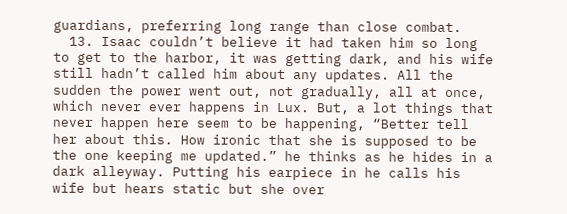guardians, preferring long range than close combat.
  13. Isaac couldn’t believe it had taken him so long to get to the harbor, it was getting dark, and his wife still hadn’t called him about any updates. All the sudden the power went out, not gradually, all at once, which never ever happens in Lux. But, a lot things that never happen here seem to be happening, “Better tell her about this. How ironic that she is supposed to be the one keeping me updated.” he thinks as he hides in a dark alleyway. Putting his earpiece in he calls his wife but hears static but she over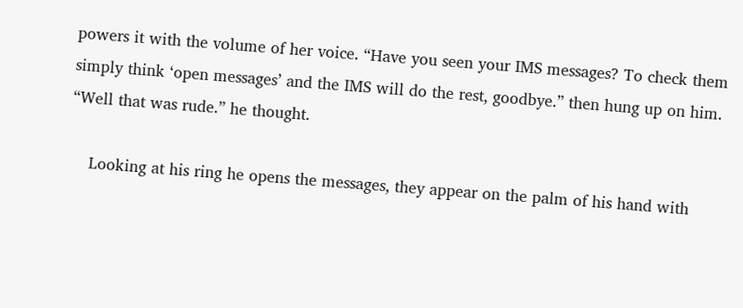powers it with the volume of her voice. “Have you seen your IMS messages? To check them simply think ‘open messages’ and the IMS will do the rest, goodbye.” then hung up on him. “Well that was rude.” he thought.

    Looking at his ring he opens the messages, they appear on the palm of his hand with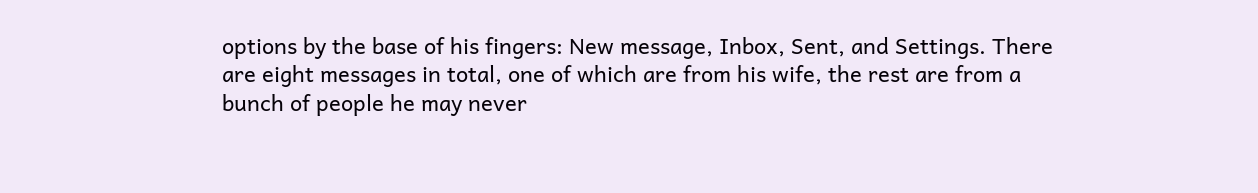options by the base of his fingers: New message, Inbox, Sent, and Settings. There are eight messages in total, one of which are from his wife, the rest are from a bunch of people he may never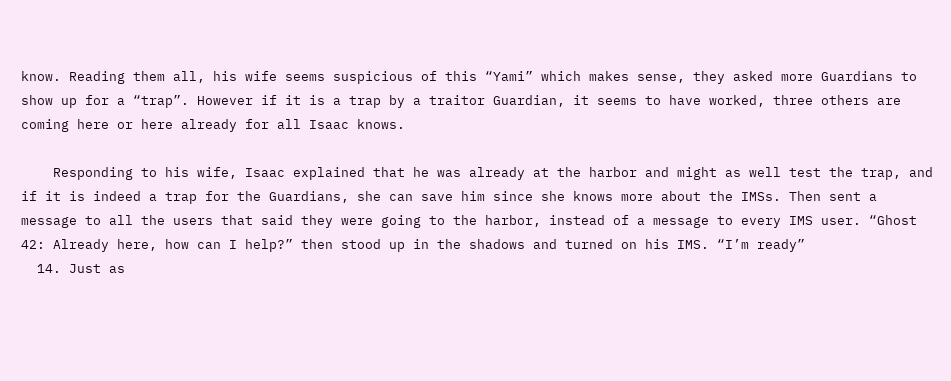know. Reading them all, his wife seems suspicious of this “Yami” which makes sense, they asked more Guardians to show up for a “trap”. However if it is a trap by a traitor Guardian, it seems to have worked, three others are coming here or here already for all Isaac knows.

    Responding to his wife, Isaac explained that he was already at the harbor and might as well test the trap, and if it is indeed a trap for the Guardians, she can save him since she knows more about the IMSs. Then sent a message to all the users that said they were going to the harbor, instead of a message to every IMS user. “Ghost 42: Already here, how can I help?” then stood up in the shadows and turned on his IMS. “I’m ready”
  14. Just as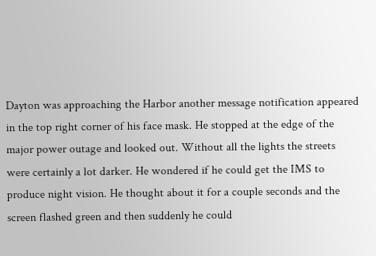Dayton was approaching the Harbor another message notification appeared in the top right corner of his face mask. He stopped at the edge of the major power outage and looked out. Without all the lights the streets were certainly a lot darker. He wondered if he could get the IMS to produce night vision. He thought about it for a couple seconds and the screen flashed green and then suddenly he could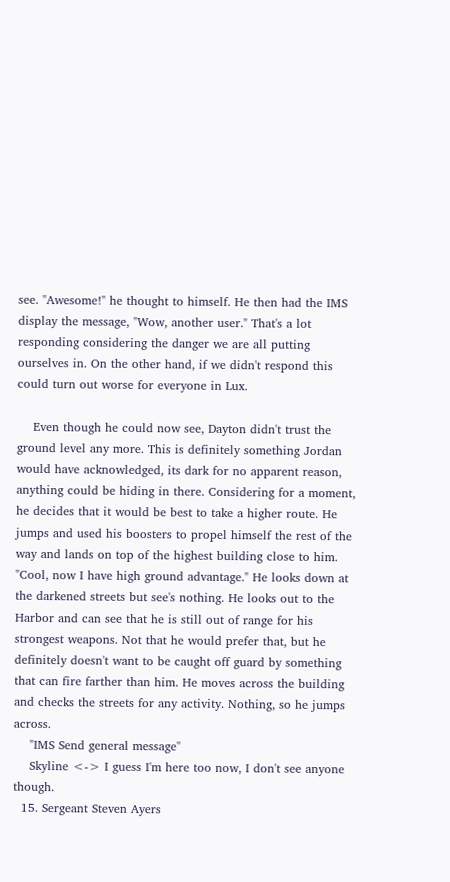see. "Awesome!" he thought to himself. He then had the IMS display the message, "Wow, another user." That's a lot responding considering the danger we are all putting ourselves in. On the other hand, if we didn't respond this could turn out worse for everyone in Lux.

    Even though he could now see, Dayton didn't trust the ground level any more. This is definitely something Jordan would have acknowledged, its dark for no apparent reason, anything could be hiding in there. Considering for a moment, he decides that it would be best to take a higher route. He jumps and used his boosters to propel himself the rest of the way and lands on top of the highest building close to him. "Cool, now I have high ground advantage." He looks down at the darkened streets but see's nothing. He looks out to the Harbor and can see that he is still out of range for his strongest weapons. Not that he would prefer that, but he definitely doesn't want to be caught off guard by something that can fire farther than him. He moves across the building and checks the streets for any activity. Nothing, so he jumps across.
    "IMS Send general message"
    Skyline <-> I guess I'm here too now, I don't see anyone though.
  15. Sergeant Steven Ayers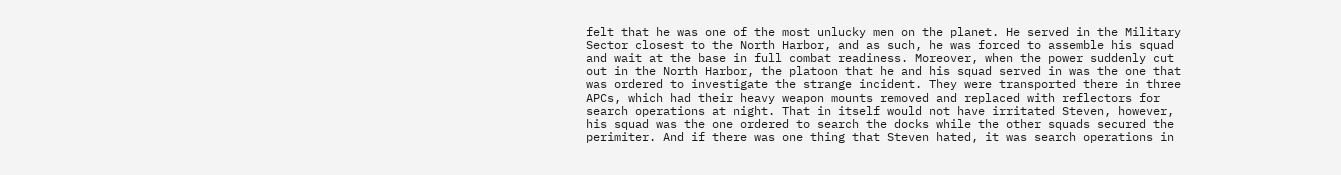felt that he was one of the most unlucky men on the planet. He served in the Military Sector closest to the North Harbor, and as such, he was forced to assemble his squad and wait at the base in full combat readiness. Moreover, when the power suddenly cut out in the North Harbor, the platoon that he and his squad served in was the one that was ordered to investigate the strange incident. They were transported there in three APCs, which had their heavy weapon mounts removed and replaced with reflectors for search operations at night. That in itself would not have irritated Steven, however, his squad was the one ordered to search the docks while the other squads secured the perimiter. And if there was one thing that Steven hated, it was search operations in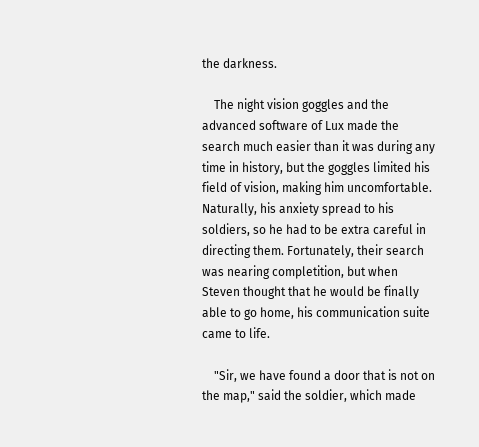the darkness.

    The night vision goggles and the advanced software of Lux made the search much easier than it was during any time in history, but the goggles limited his field of vision, making him uncomfortable. Naturally, his anxiety spread to his soldiers, so he had to be extra careful in directing them. Fortunately, their search was nearing completition, but when Steven thought that he would be finally able to go home, his communication suite came to life.

    "Sir, we have found a door that is not on the map," said the soldier, which made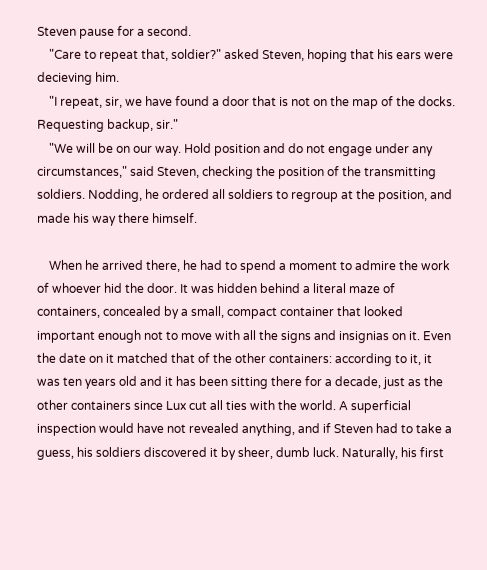Steven pause for a second.
    "Care to repeat that, soldier?" asked Steven, hoping that his ears were decieving him.
    "I repeat, sir, we have found a door that is not on the map of the docks. Requesting backup, sir."
    "We will be on our way. Hold position and do not engage under any circumstances," said Steven, checking the position of the transmitting soldiers. Nodding, he ordered all soldiers to regroup at the position, and made his way there himself.

    When he arrived there, he had to spend a moment to admire the work of whoever hid the door. It was hidden behind a literal maze of containers, concealed by a small, compact container that looked important enough not to move with all the signs and insignias on it. Even the date on it matched that of the other containers: according to it, it was ten years old and it has been sitting there for a decade, just as the other containers since Lux cut all ties with the world. A superficial inspection would have not revealed anything, and if Steven had to take a guess, his soldiers discovered it by sheer, dumb luck. Naturally, his first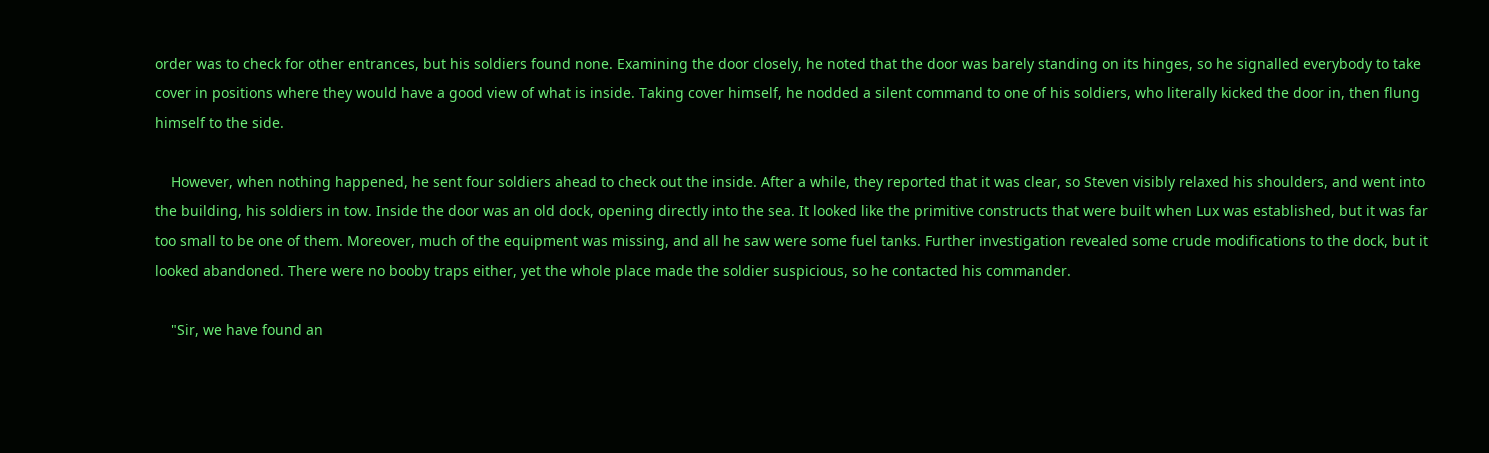order was to check for other entrances, but his soldiers found none. Examining the door closely, he noted that the door was barely standing on its hinges, so he signalled everybody to take cover in positions where they would have a good view of what is inside. Taking cover himself, he nodded a silent command to one of his soldiers, who literally kicked the door in, then flung himself to the side.

    However, when nothing happened, he sent four soldiers ahead to check out the inside. After a while, they reported that it was clear, so Steven visibly relaxed his shoulders, and went into the building, his soldiers in tow. Inside the door was an old dock, opening directly into the sea. It looked like the primitive constructs that were built when Lux was established, but it was far too small to be one of them. Moreover, much of the equipment was missing, and all he saw were some fuel tanks. Further investigation revealed some crude modifications to the dock, but it looked abandoned. There were no booby traps either, yet the whole place made the soldier suspicious, so he contacted his commander.

    "Sir, we have found an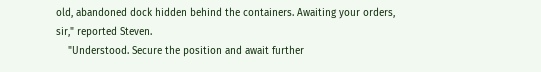old, abandoned dock hidden behind the containers. Awaiting your orders, sir," reported Steven.
    "Understood. Secure the position and await further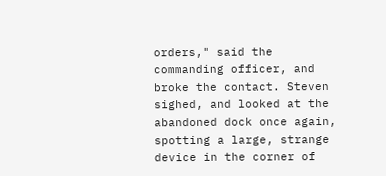orders," said the commanding officer, and broke the contact. Steven sighed, and looked at the abandoned dock once again, spotting a large, strange device in the corner of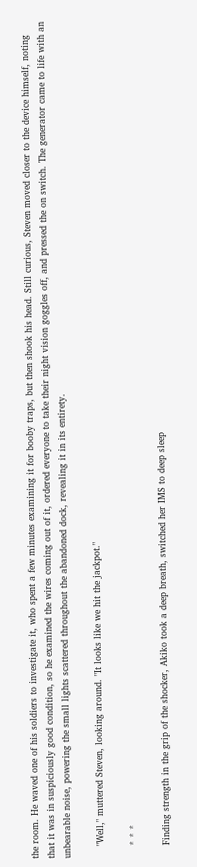the room. He waved one of his soldiers to investigate it, who spent a few minutes examining it for booby traps, but then shook his head. Still curious, Steven moved closer to the device himself, noting that it was in suspiciously good condition, so he examined the wires coming out of it, ordered everyone to take their night vision goggles off, and pressed the on switch. The generator came to life with an unbearable noise, powering the small lights scattered throughout the abandoned dock, revealing it in its entirety.

    "Well," muttered Steven, looking around. "It looks like we hit the jackpot."

    * * *

    Finding strength in the grip of the shocker, Akiko took a deep breath, switched her IMS to deep sleep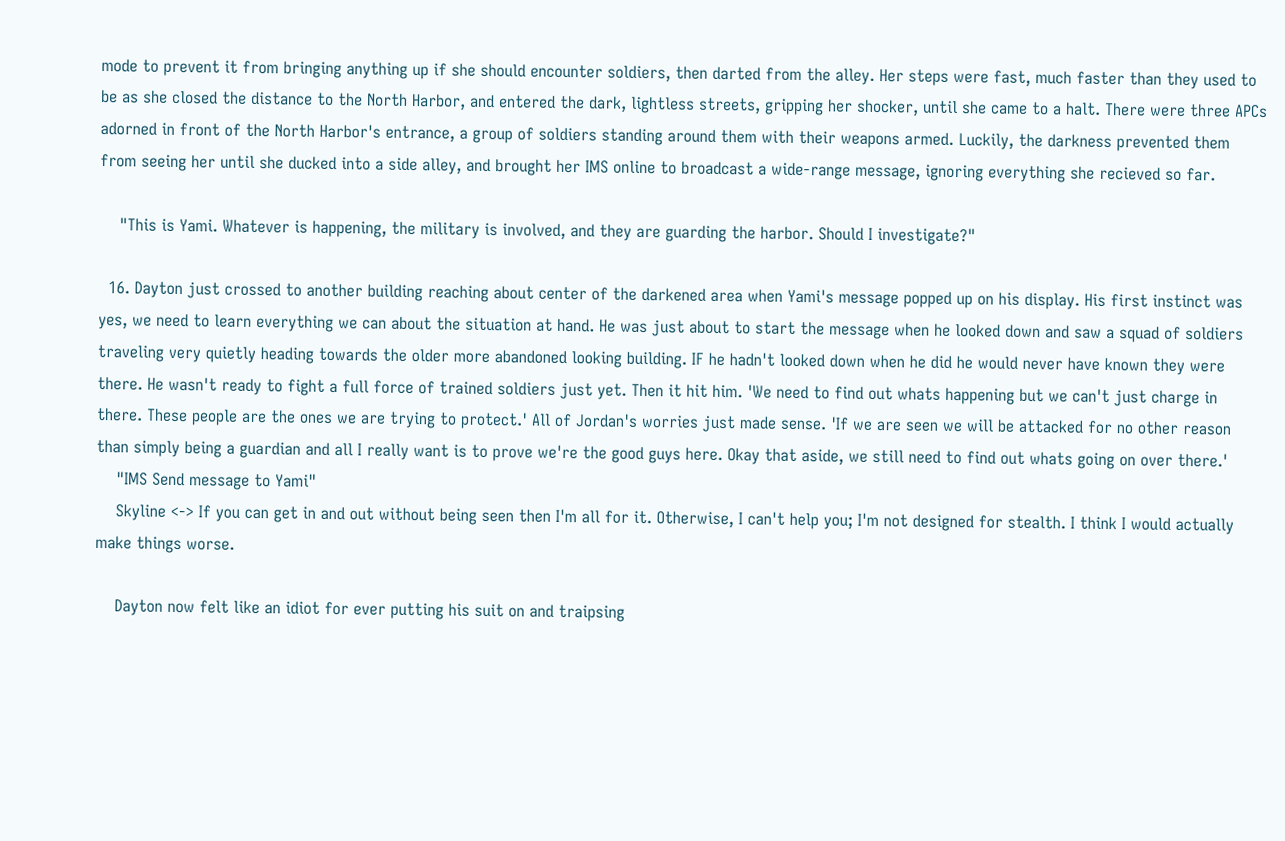mode to prevent it from bringing anything up if she should encounter soldiers, then darted from the alley. Her steps were fast, much faster than they used to be as she closed the distance to the North Harbor, and entered the dark, lightless streets, gripping her shocker, until she came to a halt. There were three APCs adorned in front of the North Harbor's entrance, a group of soldiers standing around them with their weapons armed. Luckily, the darkness prevented them from seeing her until she ducked into a side alley, and brought her IMS online to broadcast a wide-range message, ignoring everything she recieved so far.

    "This is Yami. Whatever is happening, the military is involved, and they are guarding the harbor. Should I investigate?"

  16. Dayton just crossed to another building reaching about center of the darkened area when Yami's message popped up on his display. His first instinct was yes, we need to learn everything we can about the situation at hand. He was just about to start the message when he looked down and saw a squad of soldiers traveling very quietly heading towards the older more abandoned looking building. IF he hadn't looked down when he did he would never have known they were there. He wasn't ready to fight a full force of trained soldiers just yet. Then it hit him. 'We need to find out whats happening but we can't just charge in there. These people are the ones we are trying to protect.' All of Jordan's worries just made sense. 'If we are seen we will be attacked for no other reason than simply being a guardian and all I really want is to prove we're the good guys here. Okay that aside, we still need to find out whats going on over there.'
    "IMS Send message to Yami"
    Skyline <-> If you can get in and out without being seen then I'm all for it. Otherwise, I can't help you; I'm not designed for stealth. I think I would actually make things worse.

    Dayton now felt like an idiot for ever putting his suit on and traipsing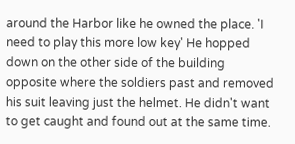around the Harbor like he owned the place. 'I need to play this more low key' He hopped down on the other side of the building opposite where the soldiers past and removed his suit leaving just the helmet. He didn't want to get caught and found out at the same time.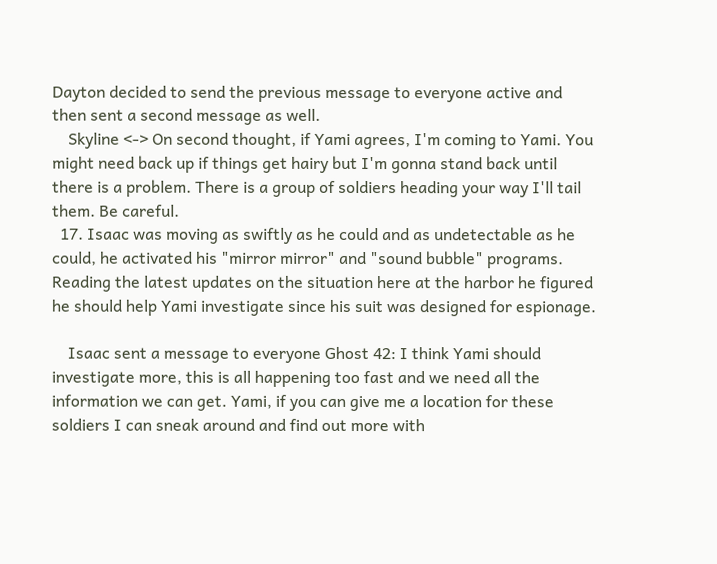Dayton decided to send the previous message to everyone active and then sent a second message as well.
    Skyline <-> On second thought, if Yami agrees, I'm coming to Yami. You might need back up if things get hairy but I'm gonna stand back until there is a problem. There is a group of soldiers heading your way I'll tail them. Be careful.
  17. Isaac was moving as swiftly as he could and as undetectable as he could, he activated his "mirror mirror" and "sound bubble" programs. Reading the latest updates on the situation here at the harbor he figured he should help Yami investigate since his suit was designed for espionage.

    Isaac sent a message to everyone Ghost 42: I think Yami should investigate more, this is all happening too fast and we need all the information we can get. Yami, if you can give me a location for these soldiers I can sneak around and find out more with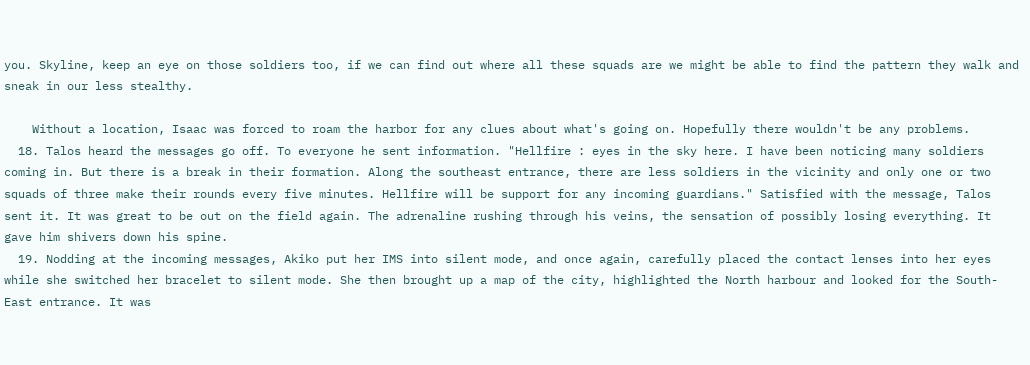you. Skyline, keep an eye on those soldiers too, if we can find out where all these squads are we might be able to find the pattern they walk and sneak in our less stealthy.

    Without a location, Isaac was forced to roam the harbor for any clues about what's going on. Hopefully there wouldn't be any problems.
  18. Talos heard the messages go off. To everyone he sent information. "Hellfire : eyes in the sky here. I have been noticing many soldiers coming in. But there is a break in their formation. Along the southeast entrance, there are less soldiers in the vicinity and only one or two squads of three make their rounds every five minutes. Hellfire will be support for any incoming guardians." Satisfied with the message, Talos sent it. It was great to be out on the field again. The adrenaline rushing through his veins, the sensation of possibly losing everything. It gave him shivers down his spine.
  19. Nodding at the incoming messages, Akiko put her IMS into silent mode, and once again, carefully placed the contact lenses into her eyes while she switched her bracelet to silent mode. She then brought up a map of the city, highlighted the North harbour and looked for the South-East entrance. It was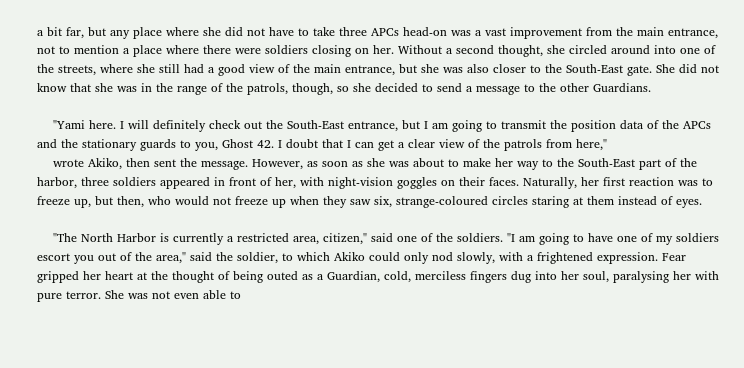a bit far, but any place where she did not have to take three APCs head-on was a vast improvement from the main entrance, not to mention a place where there were soldiers closing on her. Without a second thought, she circled around into one of the streets, where she still had a good view of the main entrance, but she was also closer to the South-East gate. She did not know that she was in the range of the patrols, though, so she decided to send a message to the other Guardians.

    "Yami here. I will definitely check out the South-East entrance, but I am going to transmit the position data of the APCs and the stationary guards to you, Ghost 42. I doubt that I can get a clear view of the patrols from here,"
    wrote Akiko, then sent the message. However, as soon as she was about to make her way to the South-East part of the harbor, three soldiers appeared in front of her, with night-vision goggles on their faces. Naturally, her first reaction was to freeze up, but then, who would not freeze up when they saw six, strange-coloured circles staring at them instead of eyes.

    "The North Harbor is currently a restricted area, citizen," said one of the soldiers. "I am going to have one of my soldiers escort you out of the area," said the soldier, to which Akiko could only nod slowly, with a frightened expression. Fear gripped her heart at the thought of being outed as a Guardian, cold, merciless fingers dug into her soul, paralysing her with pure terror. She was not even able to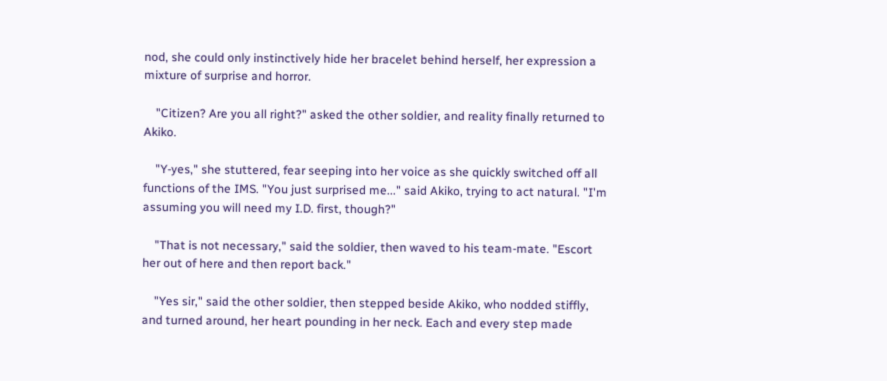nod, she could only instinctively hide her bracelet behind herself, her expression a mixture of surprise and horror.

    "Citizen? Are you all right?" asked the other soldier, and reality finally returned to Akiko.

    "Y-yes," she stuttered, fear seeping into her voice as she quickly switched off all functions of the IMS. "You just surprised me..." said Akiko, trying to act natural. "I'm assuming you will need my I.D. first, though?"

    "That is not necessary," said the soldier, then waved to his team-mate. "Escort her out of here and then report back."

    "Yes sir," said the other soldier, then stepped beside Akiko, who nodded stiffly, and turned around, her heart pounding in her neck. Each and every step made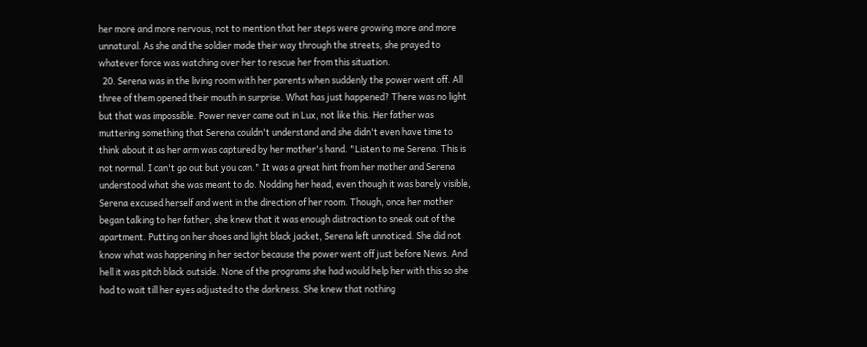her more and more nervous, not to mention that her steps were growing more and more unnatural. As she and the soldier made their way through the streets, she prayed to whatever force was watching over her to rescue her from this situation.
  20. Serena was in the living room with her parents when suddenly the power went off. All three of them opened their mouth in surprise. What has just happened? There was no light but that was impossible. Power never came out in Lux, not like this. Her father was muttering something that Serena couldn't understand and she didn't even have time to think about it as her arm was captured by her mother's hand. "Listen to me Serena. This is not normal. I can't go out but you can." It was a great hint from her mother and Serena understood what she was meant to do. Nodding her head, even though it was barely visible, Serena excused herself and went in the direction of her room. Though, once her mother began talking to her father, she knew that it was enough distraction to sneak out of the apartment. Putting on her shoes and light black jacket, Serena left unnoticed. She did not know what was happening in her sector because the power went off just before News. And hell it was pitch black outside. None of the programs she had would help her with this so she had to wait till her eyes adjusted to the darkness. She knew that nothing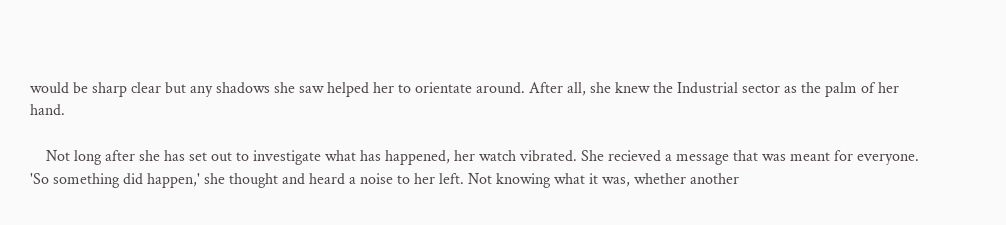would be sharp clear but any shadows she saw helped her to orientate around. After all, she knew the Industrial sector as the palm of her hand.

    Not long after she has set out to investigate what has happened, her watch vibrated. She recieved a message that was meant for everyone. 'So something did happen,' she thought and heard a noise to her left. Not knowing what it was, whether another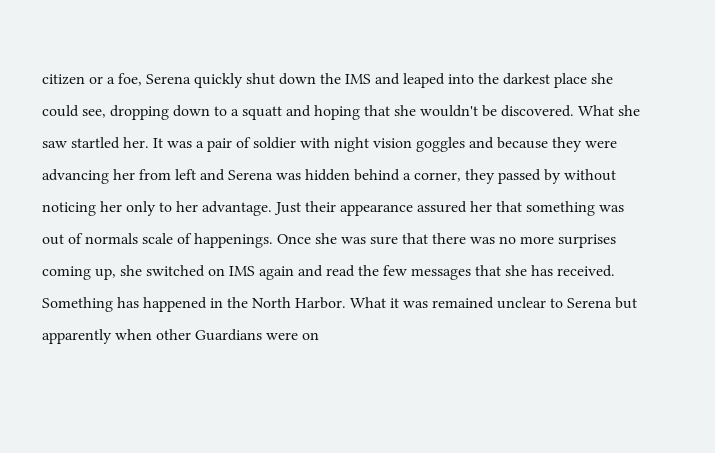citizen or a foe, Serena quickly shut down the IMS and leaped into the darkest place she could see, dropping down to a squatt and hoping that she wouldn't be discovered. What she saw startled her. It was a pair of soldier with night vision goggles and because they were advancing her from left and Serena was hidden behind a corner, they passed by without noticing her only to her advantage. Just their appearance assured her that something was out of normals scale of happenings. Once she was sure that there was no more surprises coming up, she switched on IMS again and read the few messages that she has received. Something has happened in the North Harbor. What it was remained unclear to Serena but apparently when other Guardians were on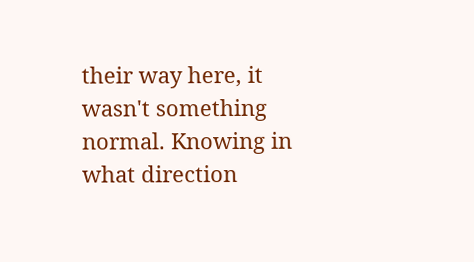their way here, it wasn't something normal. Knowing in what direction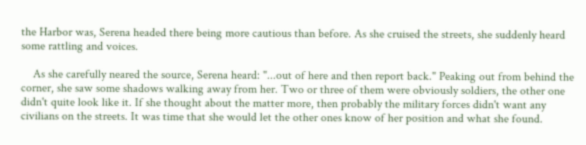the Harbor was, Serena headed there being more cautious than before. As she cruised the streets, she suddenly heard some rattling and voices.

    As she carefully neared the source, Serena heard: "...out of here and then report back." Peaking out from behind the corner, she saw some shadows walking away from her. Two or three of them were obviously soldiers, the other one didn't quite look like it. If she thought about the matter more, then probably the military forces didn't want any civilians on the streets. It was time that she would let the other ones know of her position and what she found.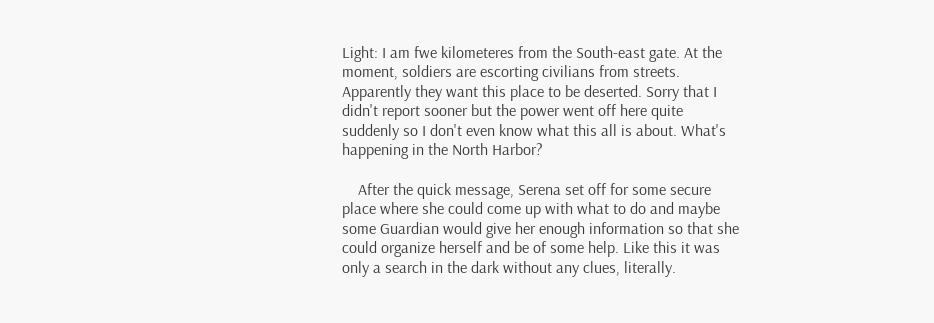Light: I am fwe kilometeres from the South-east gate. At the moment, soldiers are escorting civilians from streets. Apparently they want this place to be deserted. Sorry that I didn't report sooner but the power went off here quite suddenly so I don't even know what this all is about. What's happening in the North Harbor?

    After the quick message, Serena set off for some secure place where she could come up with what to do and maybe some Guardian would give her enough information so that she could organize herself and be of some help. Like this it was only a search in the dark without any clues, literally.